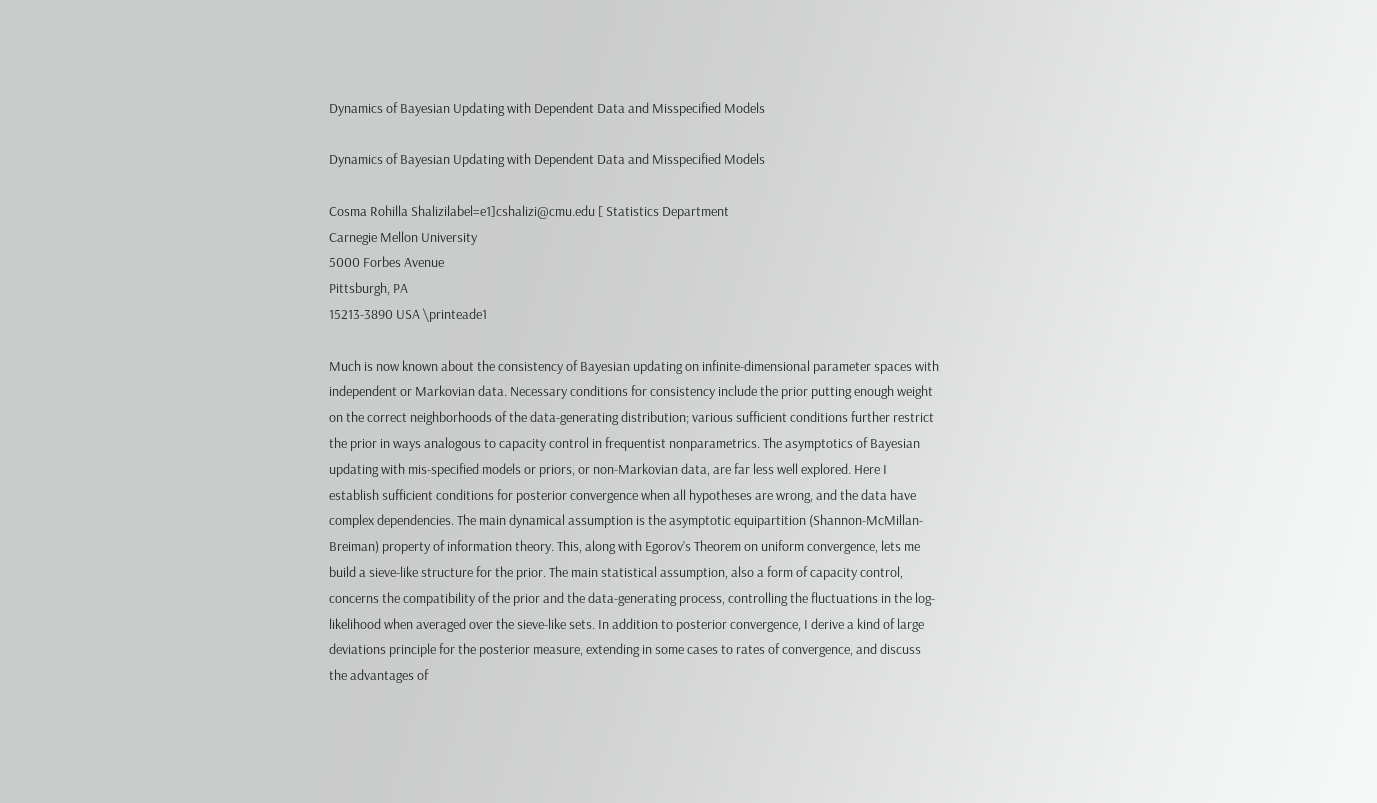Dynamics of Bayesian Updating with Dependent Data and Misspecified Models

Dynamics of Bayesian Updating with Dependent Data and Misspecified Models

Cosma Rohilla Shalizilabel=e1]cshalizi@cmu.edu [ Statistics Department
Carnegie Mellon University
5000 Forbes Avenue
Pittsburgh, PA
15213-3890 USA \printeade1

Much is now known about the consistency of Bayesian updating on infinite-dimensional parameter spaces with independent or Markovian data. Necessary conditions for consistency include the prior putting enough weight on the correct neighborhoods of the data-generating distribution; various sufficient conditions further restrict the prior in ways analogous to capacity control in frequentist nonparametrics. The asymptotics of Bayesian updating with mis-specified models or priors, or non-Markovian data, are far less well explored. Here I establish sufficient conditions for posterior convergence when all hypotheses are wrong, and the data have complex dependencies. The main dynamical assumption is the asymptotic equipartition (Shannon-McMillan-Breiman) property of information theory. This, along with Egorov’s Theorem on uniform convergence, lets me build a sieve-like structure for the prior. The main statistical assumption, also a form of capacity control, concerns the compatibility of the prior and the data-generating process, controlling the fluctuations in the log-likelihood when averaged over the sieve-like sets. In addition to posterior convergence, I derive a kind of large deviations principle for the posterior measure, extending in some cases to rates of convergence, and discuss the advantages of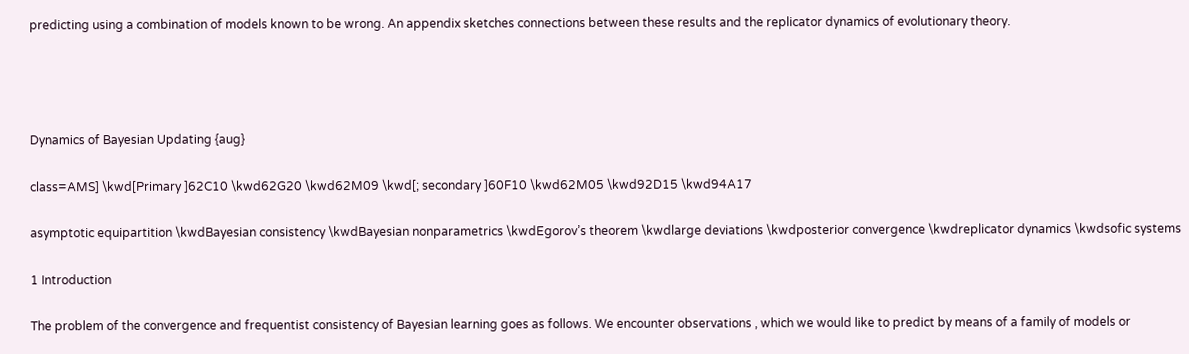predicting using a combination of models known to be wrong. An appendix sketches connections between these results and the replicator dynamics of evolutionary theory.




Dynamics of Bayesian Updating {aug}

class=AMS] \kwd[Primary ]62C10 \kwd62G20 \kwd62M09 \kwd[; secondary ]60F10 \kwd62M05 \kwd92D15 \kwd94A17

asymptotic equipartition \kwdBayesian consistency \kwdBayesian nonparametrics \kwdEgorov’s theorem \kwdlarge deviations \kwdposterior convergence \kwdreplicator dynamics \kwdsofic systems

1 Introduction

The problem of the convergence and frequentist consistency of Bayesian learning goes as follows. We encounter observations , which we would like to predict by means of a family of models or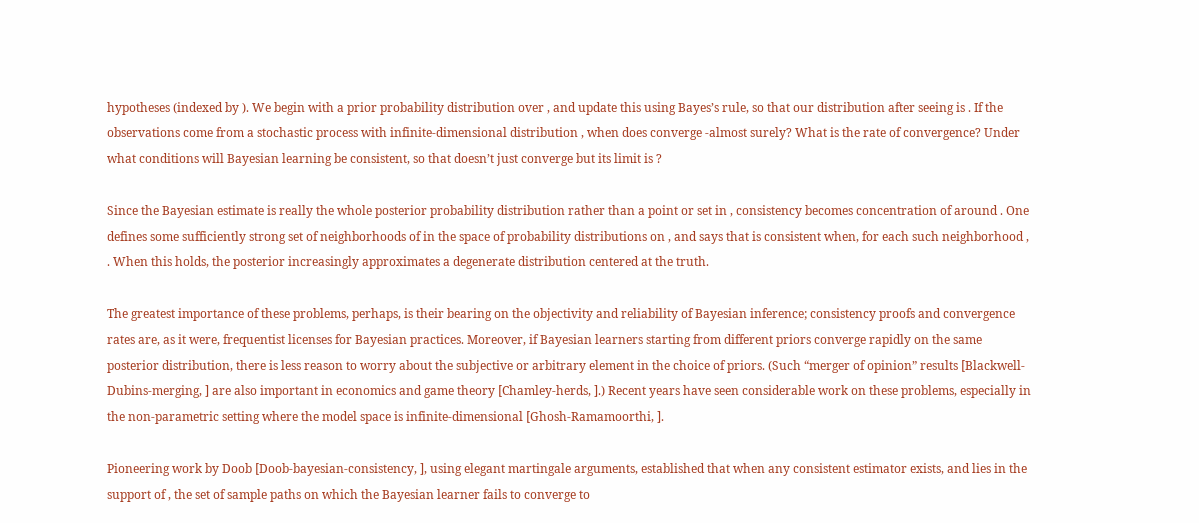hypotheses (indexed by ). We begin with a prior probability distribution over , and update this using Bayes’s rule, so that our distribution after seeing is . If the observations come from a stochastic process with infinite-dimensional distribution , when does converge -almost surely? What is the rate of convergence? Under what conditions will Bayesian learning be consistent, so that doesn’t just converge but its limit is ?

Since the Bayesian estimate is really the whole posterior probability distribution rather than a point or set in , consistency becomes concentration of around . One defines some sufficiently strong set of neighborhoods of in the space of probability distributions on , and says that is consistent when, for each such neighborhood , . When this holds, the posterior increasingly approximates a degenerate distribution centered at the truth.

The greatest importance of these problems, perhaps, is their bearing on the objectivity and reliability of Bayesian inference; consistency proofs and convergence rates are, as it were, frequentist licenses for Bayesian practices. Moreover, if Bayesian learners starting from different priors converge rapidly on the same posterior distribution, there is less reason to worry about the subjective or arbitrary element in the choice of priors. (Such “merger of opinion” results [Blackwell-Dubins-merging, ] are also important in economics and game theory [Chamley-herds, ].) Recent years have seen considerable work on these problems, especially in the non-parametric setting where the model space is infinite-dimensional [Ghosh-Ramamoorthi, ].

Pioneering work by Doob [Doob-bayesian-consistency, ], using elegant martingale arguments, established that when any consistent estimator exists, and lies in the support of , the set of sample paths on which the Bayesian learner fails to converge to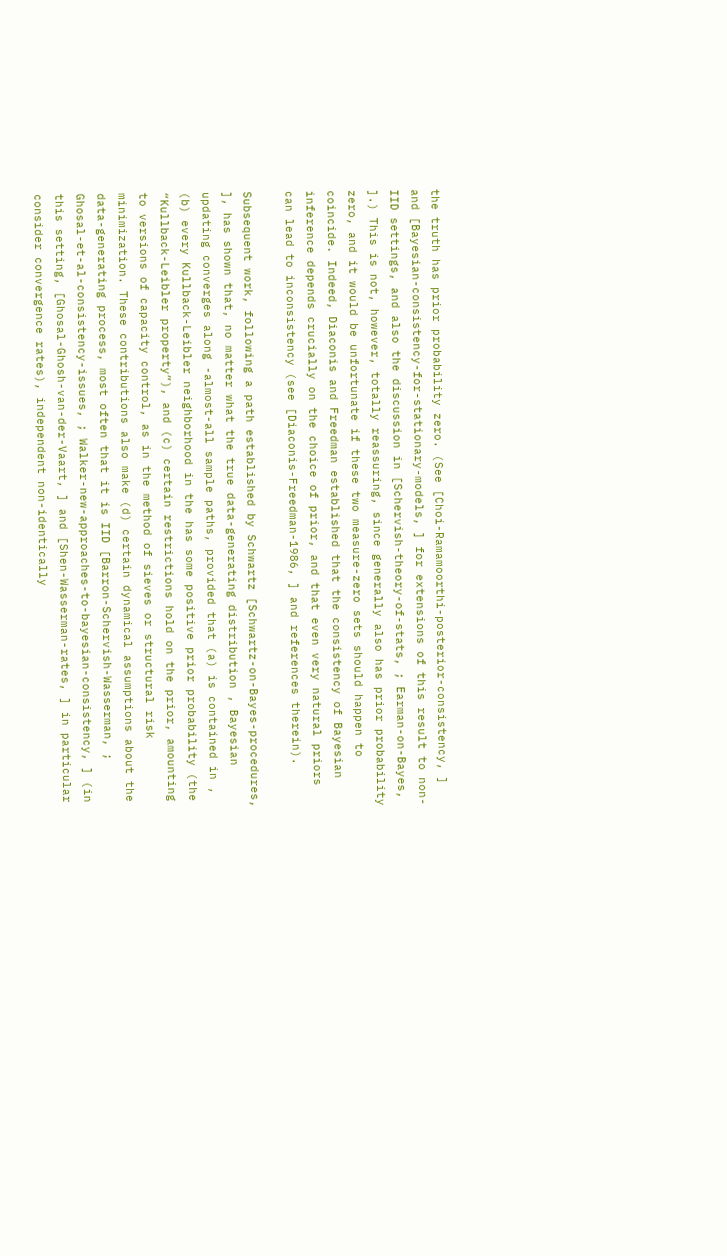the truth has prior probability zero. (See [Choi-Ramamoorthi-posterior-consistency, ] and [Bayesian-consistency-for-stationary-models, ] for extensions of this result to non-IID settings, and also the discussion in [Schervish-theory-of-stats, ; Earman-on-Bayes, ].) This is not, however, totally reassuring, since generally also has prior probability zero, and it would be unfortunate if these two measure-zero sets should happen to coincide. Indeed, Diaconis and Freedman established that the consistency of Bayesian inference depends crucially on the choice of prior, and that even very natural priors can lead to inconsistency (see [Diaconis-Freedman-1986, ] and references therein).

Subsequent work, following a path established by Schwartz [Schwartz-on-Bayes-procedures, ], has shown that, no matter what the true data-generating distribution , Bayesian updating converges along -almost-all sample paths, provided that (a) is contained in , (b) every Kullback-Leibler neighborhood in the has some positive prior probability (the “Kullback-Leibler property”), and (c) certain restrictions hold on the prior, amounting to versions of capacity control, as in the method of sieves or structural risk minimization. These contributions also make (d) certain dynamical assumptions about the data-generating process, most often that it is IID [Barron-Schervish-Wasserman, ; Ghosal-et-al-consistency-issues, ; Walker-new-approaches-to-bayesian-consistency, ] (in this setting, [Ghosal-Ghosh-van-der-Vaart, ] and [Shen-Wasserman-rates, ] in particular consider convergence rates), independent non-identically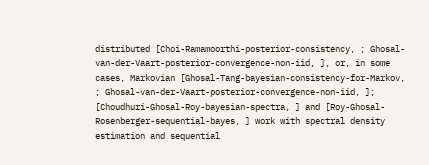distributed [Choi-Ramamoorthi-posterior-consistency, ; Ghosal-van-der-Vaart-posterior-convergence-non-iid, ], or, in some cases, Markovian [Ghosal-Tang-bayesian-consistency-for-Markov, ; Ghosal-van-der-Vaart-posterior-convergence-non-iid, ]; [Choudhuri-Ghosal-Roy-bayesian-spectra, ] and [Roy-Ghosal-Rosenberger-sequential-bayes, ] work with spectral density estimation and sequential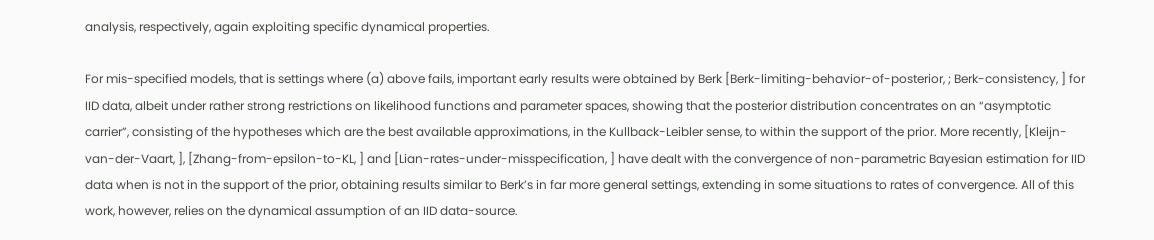analysis, respectively, again exploiting specific dynamical properties.

For mis-specified models, that is settings where (a) above fails, important early results were obtained by Berk [Berk-limiting-behavior-of-posterior, ; Berk-consistency, ] for IID data, albeit under rather strong restrictions on likelihood functions and parameter spaces, showing that the posterior distribution concentrates on an “asymptotic carrier”, consisting of the hypotheses which are the best available approximations, in the Kullback-Leibler sense, to within the support of the prior. More recently, [Kleijn-van-der-Vaart, ], [Zhang-from-epsilon-to-KL, ] and [Lian-rates-under-misspecification, ] have dealt with the convergence of non-parametric Bayesian estimation for IID data when is not in the support of the prior, obtaining results similar to Berk’s in far more general settings, extending in some situations to rates of convergence. All of this work, however, relies on the dynamical assumption of an IID data-source.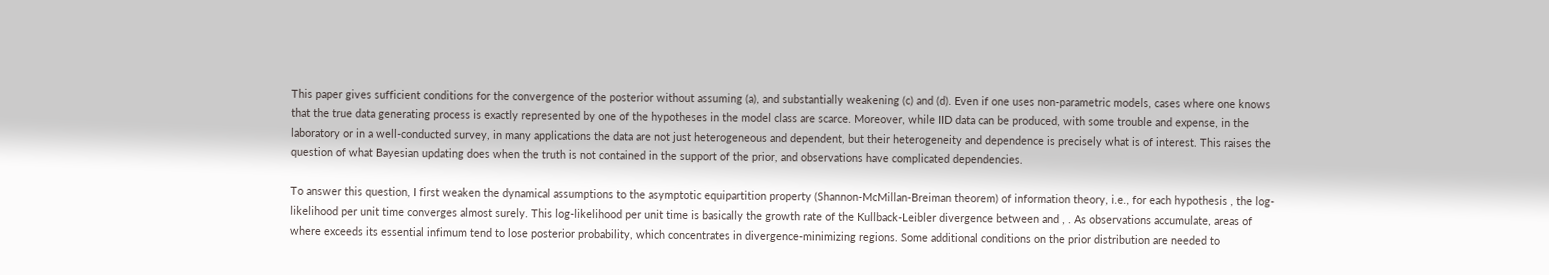This paper gives sufficient conditions for the convergence of the posterior without assuming (a), and substantially weakening (c) and (d). Even if one uses non-parametric models, cases where one knows that the true data generating process is exactly represented by one of the hypotheses in the model class are scarce. Moreover, while IID data can be produced, with some trouble and expense, in the laboratory or in a well-conducted survey, in many applications the data are not just heterogeneous and dependent, but their heterogeneity and dependence is precisely what is of interest. This raises the question of what Bayesian updating does when the truth is not contained in the support of the prior, and observations have complicated dependencies.

To answer this question, I first weaken the dynamical assumptions to the asymptotic equipartition property (Shannon-McMillan-Breiman theorem) of information theory, i.e., for each hypothesis , the log-likelihood per unit time converges almost surely. This log-likelihood per unit time is basically the growth rate of the Kullback-Leibler divergence between and , . As observations accumulate, areas of where exceeds its essential infimum tend to lose posterior probability, which concentrates in divergence-minimizing regions. Some additional conditions on the prior distribution are needed to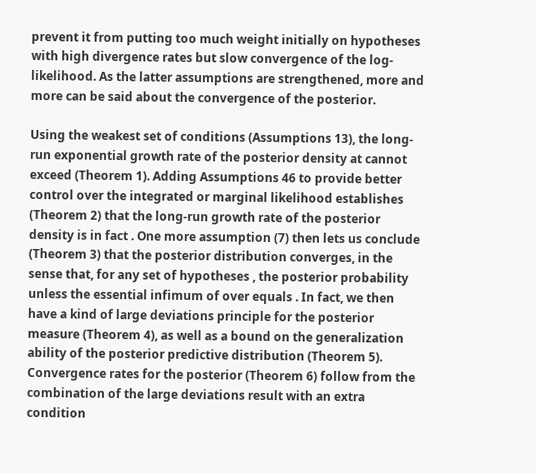prevent it from putting too much weight initially on hypotheses with high divergence rates but slow convergence of the log-likelihood. As the latter assumptions are strengthened, more and more can be said about the convergence of the posterior.

Using the weakest set of conditions (Assumptions 13), the long-run exponential growth rate of the posterior density at cannot exceed (Theorem 1). Adding Assumptions 46 to provide better control over the integrated or marginal likelihood establishes (Theorem 2) that the long-run growth rate of the posterior density is in fact . One more assumption (7) then lets us conclude (Theorem 3) that the posterior distribution converges, in the sense that, for any set of hypotheses , the posterior probability unless the essential infimum of over equals . In fact, we then have a kind of large deviations principle for the posterior measure (Theorem 4), as well as a bound on the generalization ability of the posterior predictive distribution (Theorem 5). Convergence rates for the posterior (Theorem 6) follow from the combination of the large deviations result with an extra condition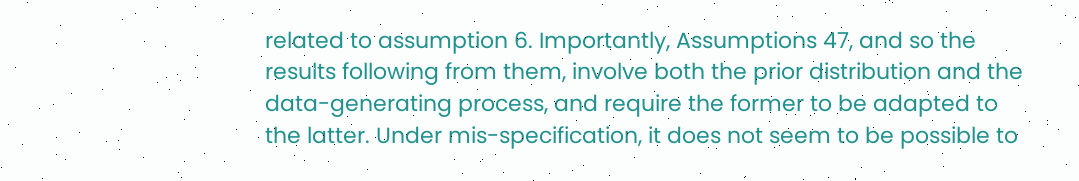related to assumption 6. Importantly, Assumptions 47, and so the results following from them, involve both the prior distribution and the data-generating process, and require the former to be adapted to the latter. Under mis-specification, it does not seem to be possible to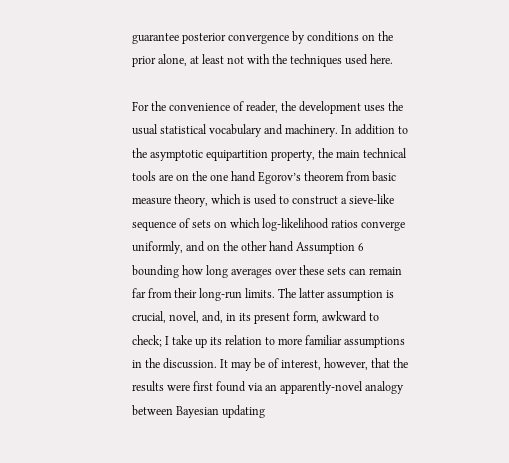guarantee posterior convergence by conditions on the prior alone, at least not with the techniques used here.

For the convenience of reader, the development uses the usual statistical vocabulary and machinery. In addition to the asymptotic equipartition property, the main technical tools are on the one hand Egorov’s theorem from basic measure theory, which is used to construct a sieve-like sequence of sets on which log-likelihood ratios converge uniformly, and on the other hand Assumption 6 bounding how long averages over these sets can remain far from their long-run limits. The latter assumption is crucial, novel, and, in its present form, awkward to check; I take up its relation to more familiar assumptions in the discussion. It may be of interest, however, that the results were first found via an apparently-novel analogy between Bayesian updating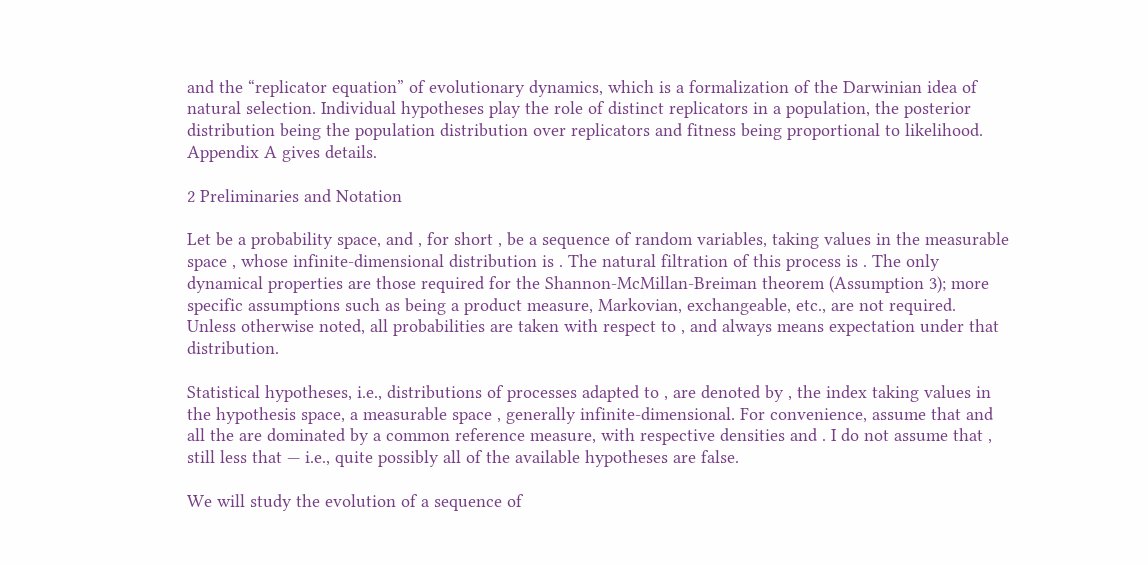and the “replicator equation” of evolutionary dynamics, which is a formalization of the Darwinian idea of natural selection. Individual hypotheses play the role of distinct replicators in a population, the posterior distribution being the population distribution over replicators and fitness being proportional to likelihood. Appendix A gives details.

2 Preliminaries and Notation

Let be a probability space, and , for short , be a sequence of random variables, taking values in the measurable space , whose infinite-dimensional distribution is . The natural filtration of this process is . The only dynamical properties are those required for the Shannon-McMillan-Breiman theorem (Assumption 3); more specific assumptions such as being a product measure, Markovian, exchangeable, etc., are not required. Unless otherwise noted, all probabilities are taken with respect to , and always means expectation under that distribution.

Statistical hypotheses, i.e., distributions of processes adapted to , are denoted by , the index taking values in the hypothesis space, a measurable space , generally infinite-dimensional. For convenience, assume that and all the are dominated by a common reference measure, with respective densities and . I do not assume that , still less that — i.e., quite possibly all of the available hypotheses are false.

We will study the evolution of a sequence of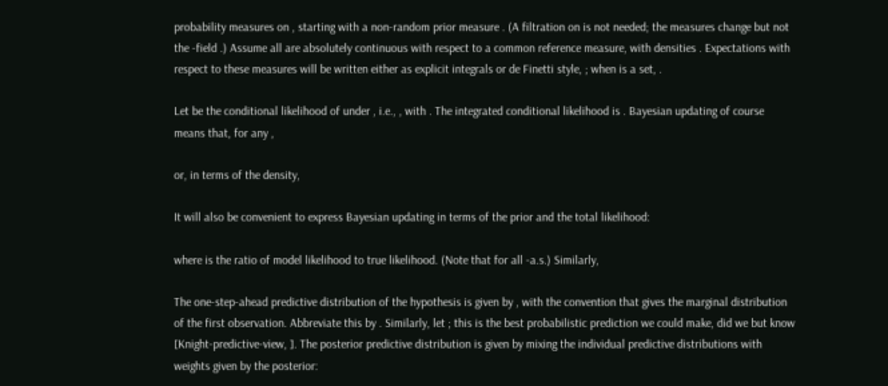probability measures on , starting with a non-random prior measure . (A filtration on is not needed; the measures change but not the -field .) Assume all are absolutely continuous with respect to a common reference measure, with densities . Expectations with respect to these measures will be written either as explicit integrals or de Finetti style, ; when is a set, .

Let be the conditional likelihood of under , i.e., , with . The integrated conditional likelihood is . Bayesian updating of course means that, for any ,

or, in terms of the density,

It will also be convenient to express Bayesian updating in terms of the prior and the total likelihood:

where is the ratio of model likelihood to true likelihood. (Note that for all -a.s.) Similarly,

The one-step-ahead predictive distribution of the hypothesis is given by , with the convention that gives the marginal distribution of the first observation. Abbreviate this by . Similarly, let ; this is the best probabilistic prediction we could make, did we but know [Knight-predictive-view, ]. The posterior predictive distribution is given by mixing the individual predictive distributions with weights given by the posterior: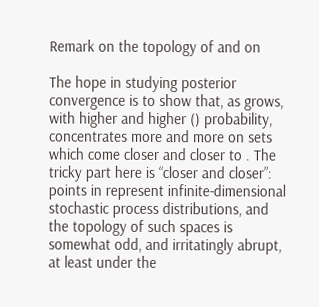Remark on the topology of and on

The hope in studying posterior convergence is to show that, as grows, with higher and higher () probability, concentrates more and more on sets which come closer and closer to . The tricky part here is “closer and closer”: points in represent infinite-dimensional stochastic process distributions, and the topology of such spaces is somewhat odd, and irritatingly abrupt, at least under the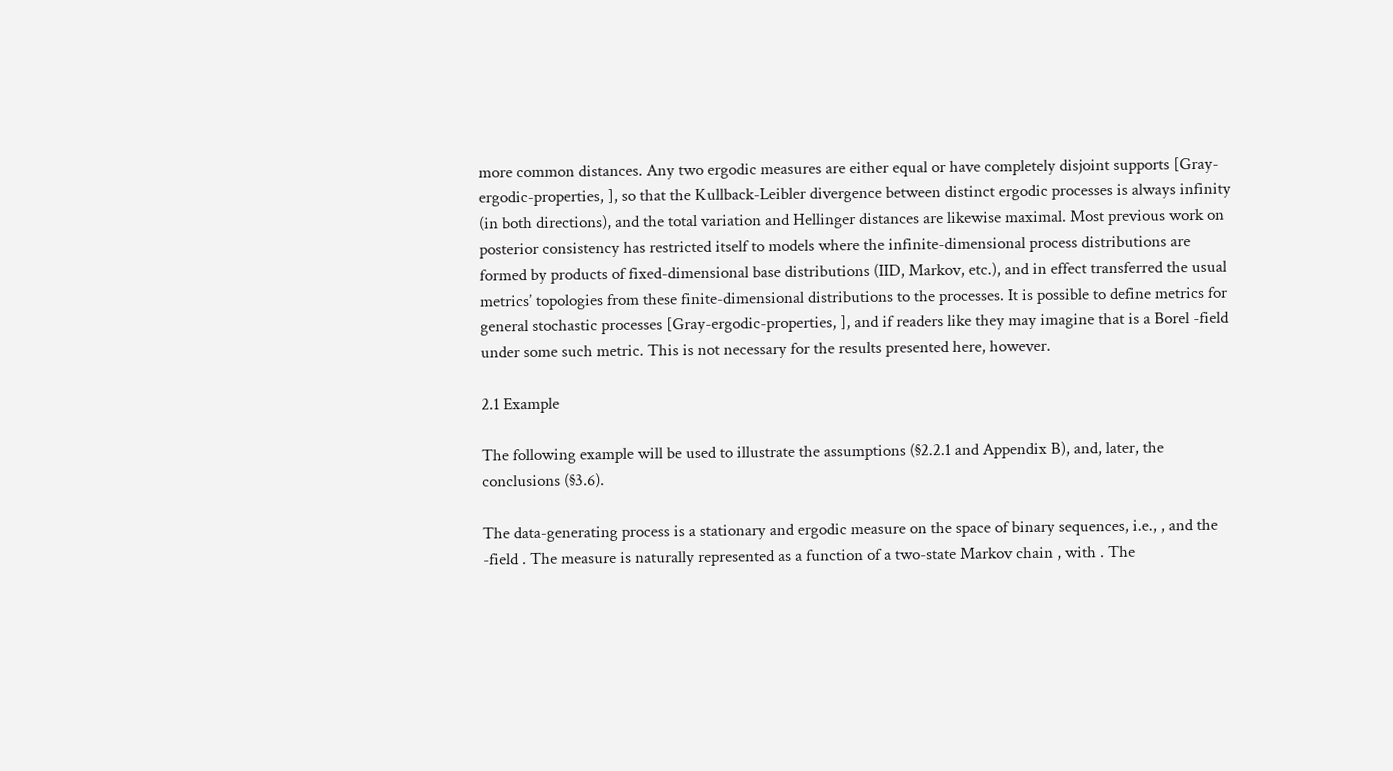more common distances. Any two ergodic measures are either equal or have completely disjoint supports [Gray-ergodic-properties, ], so that the Kullback-Leibler divergence between distinct ergodic processes is always infinity (in both directions), and the total variation and Hellinger distances are likewise maximal. Most previous work on posterior consistency has restricted itself to models where the infinite-dimensional process distributions are formed by products of fixed-dimensional base distributions (IID, Markov, etc.), and in effect transferred the usual metrics’ topologies from these finite-dimensional distributions to the processes. It is possible to define metrics for general stochastic processes [Gray-ergodic-properties, ], and if readers like they may imagine that is a Borel -field under some such metric. This is not necessary for the results presented here, however.

2.1 Example

The following example will be used to illustrate the assumptions (§2.2.1 and Appendix B), and, later, the conclusions (§3.6).

The data-generating process is a stationary and ergodic measure on the space of binary sequences, i.e., , and the -field . The measure is naturally represented as a function of a two-state Markov chain , with . The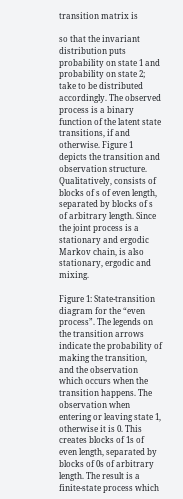transition matrix is

so that the invariant distribution puts probability on state 1 and probability on state 2; take to be distributed accordingly. The observed process is a binary function of the latent state transitions, if and otherwise. Figure 1 depicts the transition and observation structure. Qualitatively, consists of blocks of s of even length, separated by blocks of s of arbitrary length. Since the joint process is a stationary and ergodic Markov chain, is also stationary, ergodic and mixing.

Figure 1: State-transition diagram for the “even process”. The legends on the transition arrows indicate the probability of making the transition, and the observation which occurs when the transition happens. The observation when entering or leaving state 1, otherwise it is 0. This creates blocks of 1s of even length, separated by blocks of 0s of arbitrary length. The result is a finite-state process which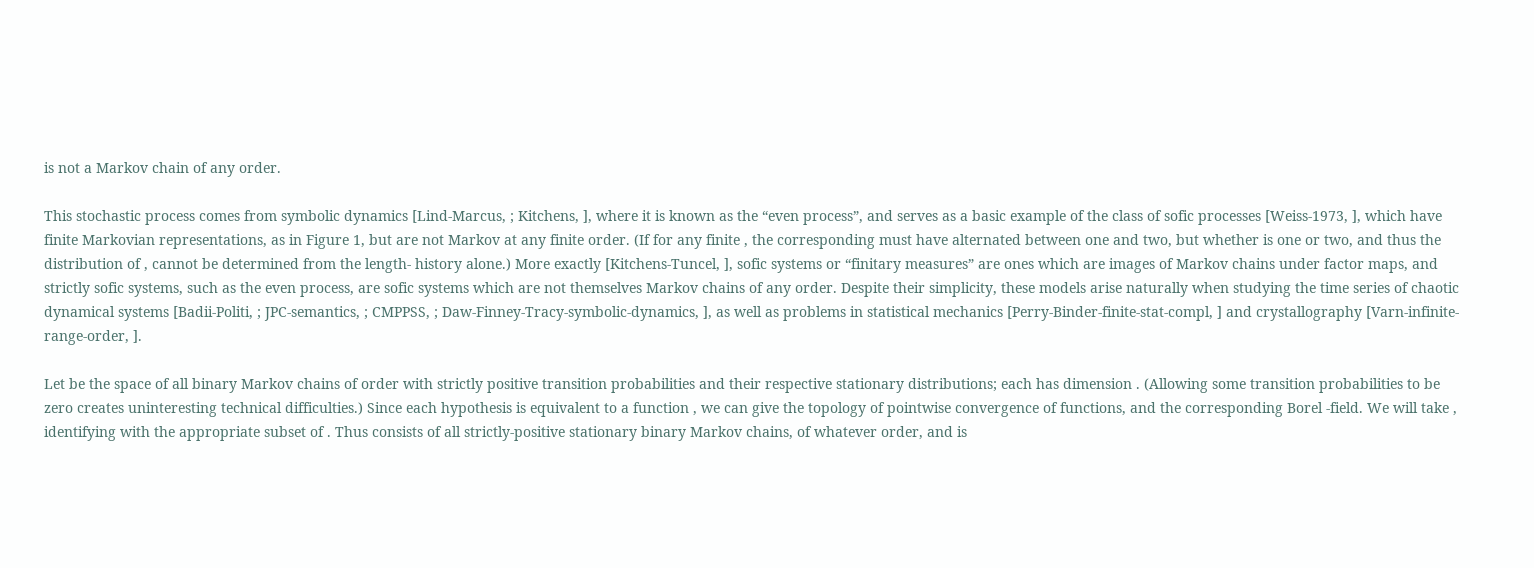is not a Markov chain of any order.

This stochastic process comes from symbolic dynamics [Lind-Marcus, ; Kitchens, ], where it is known as the “even process”, and serves as a basic example of the class of sofic processes [Weiss-1973, ], which have finite Markovian representations, as in Figure 1, but are not Markov at any finite order. (If for any finite , the corresponding must have alternated between one and two, but whether is one or two, and thus the distribution of , cannot be determined from the length- history alone.) More exactly [Kitchens-Tuncel, ], sofic systems or “finitary measures” are ones which are images of Markov chains under factor maps, and strictly sofic systems, such as the even process, are sofic systems which are not themselves Markov chains of any order. Despite their simplicity, these models arise naturally when studying the time series of chaotic dynamical systems [Badii-Politi, ; JPC-semantics, ; CMPPSS, ; Daw-Finney-Tracy-symbolic-dynamics, ], as well as problems in statistical mechanics [Perry-Binder-finite-stat-compl, ] and crystallography [Varn-infinite-range-order, ].

Let be the space of all binary Markov chains of order with strictly positive transition probabilities and their respective stationary distributions; each has dimension . (Allowing some transition probabilities to be zero creates uninteresting technical difficulties.) Since each hypothesis is equivalent to a function , we can give the topology of pointwise convergence of functions, and the corresponding Borel -field. We will take , identifying with the appropriate subset of . Thus consists of all strictly-positive stationary binary Markov chains, of whatever order, and is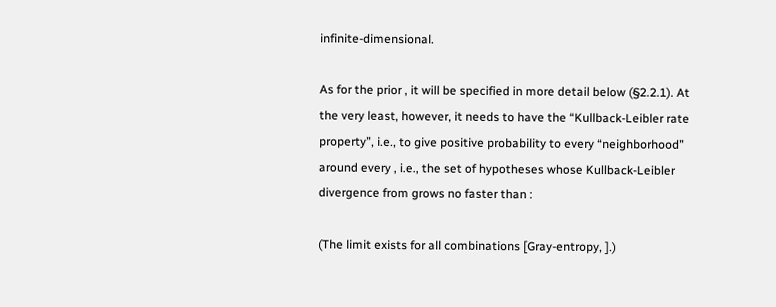infinite-dimensional.

As for the prior , it will be specified in more detail below (§2.2.1). At the very least, however, it needs to have the “Kullback-Leibler rate property”, i.e., to give positive probability to every “neighborhood” around every , i.e., the set of hypotheses whose Kullback-Leibler divergence from grows no faster than :

(The limit exists for all combinations [Gray-entropy, ].)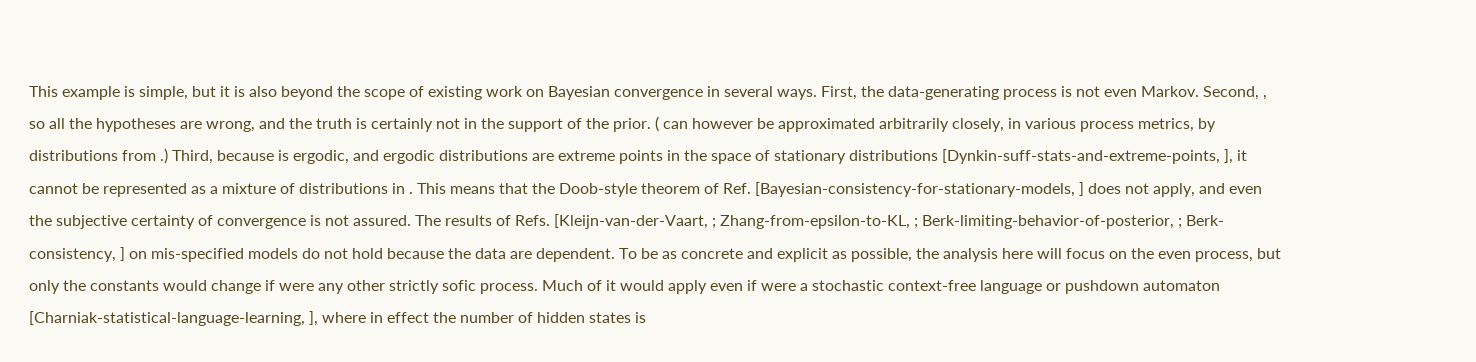This example is simple, but it is also beyond the scope of existing work on Bayesian convergence in several ways. First, the data-generating process is not even Markov. Second, , so all the hypotheses are wrong, and the truth is certainly not in the support of the prior. ( can however be approximated arbitrarily closely, in various process metrics, by distributions from .) Third, because is ergodic, and ergodic distributions are extreme points in the space of stationary distributions [Dynkin-suff-stats-and-extreme-points, ], it cannot be represented as a mixture of distributions in . This means that the Doob-style theorem of Ref. [Bayesian-consistency-for-stationary-models, ] does not apply, and even the subjective certainty of convergence is not assured. The results of Refs. [Kleijn-van-der-Vaart, ; Zhang-from-epsilon-to-KL, ; Berk-limiting-behavior-of-posterior, ; Berk-consistency, ] on mis-specified models do not hold because the data are dependent. To be as concrete and explicit as possible, the analysis here will focus on the even process, but only the constants would change if were any other strictly sofic process. Much of it would apply even if were a stochastic context-free language or pushdown automaton [Charniak-statistical-language-learning, ], where in effect the number of hidden states is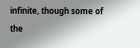infinite, though some of the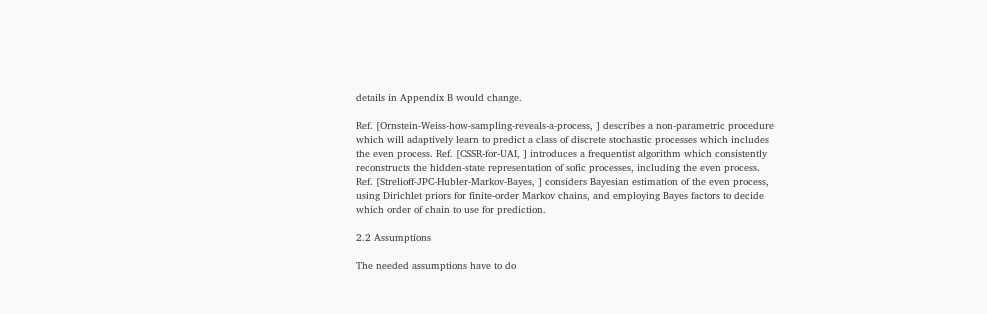details in Appendix B would change.

Ref. [Ornstein-Weiss-how-sampling-reveals-a-process, ] describes a non-parametric procedure which will adaptively learn to predict a class of discrete stochastic processes which includes the even process. Ref. [CSSR-for-UAI, ] introduces a frequentist algorithm which consistently reconstructs the hidden-state representation of sofic processes, including the even process. Ref. [Strelioff-JPC-Hubler-Markov-Bayes, ] considers Bayesian estimation of the even process, using Dirichlet priors for finite-order Markov chains, and employing Bayes factors to decide which order of chain to use for prediction.

2.2 Assumptions

The needed assumptions have to do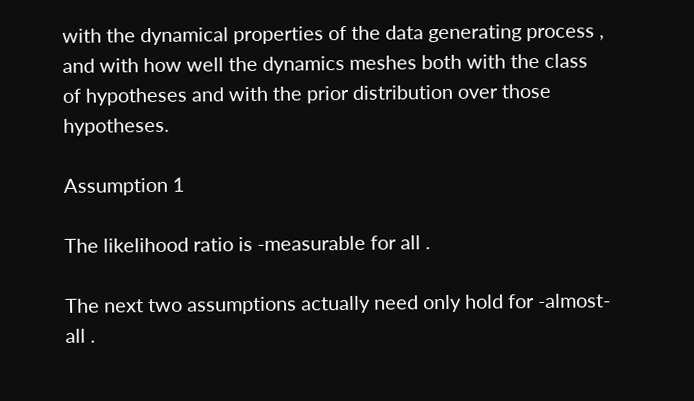with the dynamical properties of the data generating process , and with how well the dynamics meshes both with the class of hypotheses and with the prior distribution over those hypotheses.

Assumption 1

The likelihood ratio is -measurable for all .

The next two assumptions actually need only hold for -almost-all .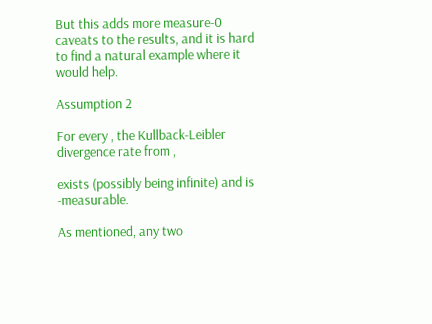But this adds more measure-0 caveats to the results, and it is hard to find a natural example where it would help.

Assumption 2

For every , the Kullback-Leibler divergence rate from ,

exists (possibly being infinite) and is -measurable.

As mentioned, any two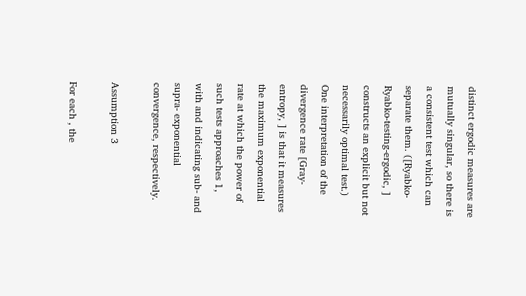distinct ergodic measures are mutually singular, so there is a consistent test which can separate them. ([Ryabko-Ryabko-testing-ergodic, ] constructs an explicit but not necessarily optimal test.) One interpretation of the divergence rate [Gray-entropy, ] is that it measures the maximum exponential rate at which the power of such tests approaches 1, with and indicating sub- and supra- exponential convergence, respectively.

Assumption 3

For each , the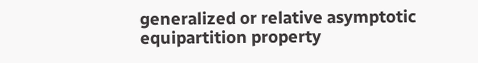generalized or relative asymptotic equipartition property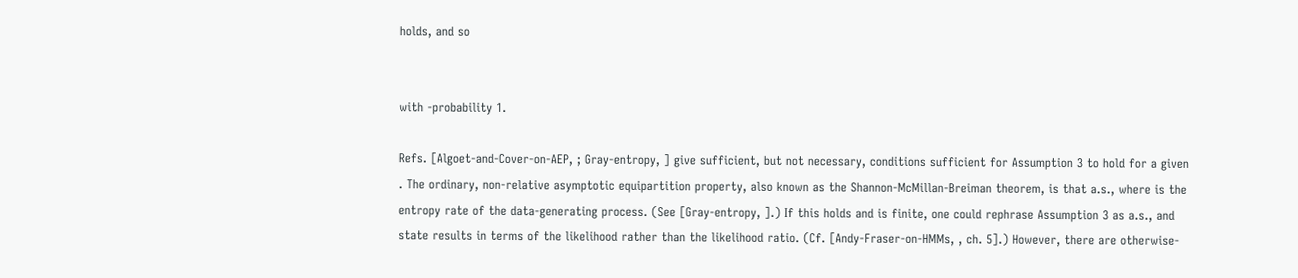holds, and so


with -probability 1.

Refs. [Algoet-and-Cover-on-AEP, ; Gray-entropy, ] give sufficient, but not necessary, conditions sufficient for Assumption 3 to hold for a given . The ordinary, non-relative asymptotic equipartition property, also known as the Shannon-McMillan-Breiman theorem, is that a.s., where is the entropy rate of the data-generating process. (See [Gray-entropy, ].) If this holds and is finite, one could rephrase Assumption 3 as a.s., and state results in terms of the likelihood rather than the likelihood ratio. (Cf. [Andy-Fraser-on-HMMs, , ch. 5].) However, there are otherwise-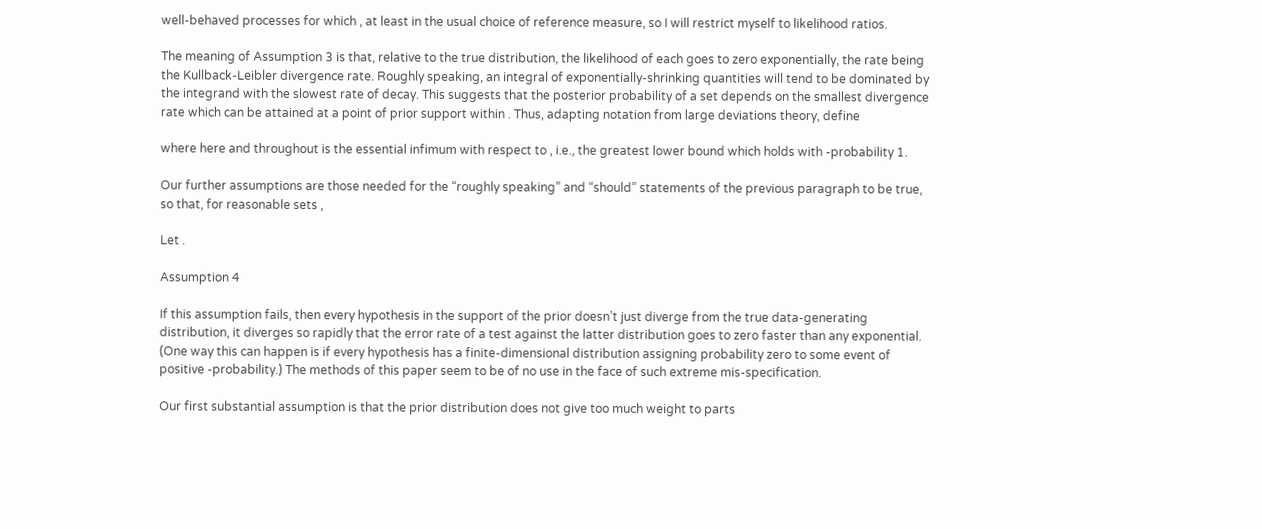well-behaved processes for which , at least in the usual choice of reference measure, so I will restrict myself to likelihood ratios.

The meaning of Assumption 3 is that, relative to the true distribution, the likelihood of each goes to zero exponentially, the rate being the Kullback-Leibler divergence rate. Roughly speaking, an integral of exponentially-shrinking quantities will tend to be dominated by the integrand with the slowest rate of decay. This suggests that the posterior probability of a set depends on the smallest divergence rate which can be attained at a point of prior support within . Thus, adapting notation from large deviations theory, define

where here and throughout is the essential infimum with respect to , i.e., the greatest lower bound which holds with -probability 1.

Our further assumptions are those needed for the “roughly speaking” and “should” statements of the previous paragraph to be true, so that, for reasonable sets ,

Let .

Assumption 4

If this assumption fails, then every hypothesis in the support of the prior doesn’t just diverge from the true data-generating distribution, it diverges so rapidly that the error rate of a test against the latter distribution goes to zero faster than any exponential. (One way this can happen is if every hypothesis has a finite-dimensional distribution assigning probability zero to some event of positive -probability.) The methods of this paper seem to be of no use in the face of such extreme mis-specification.

Our first substantial assumption is that the prior distribution does not give too much weight to parts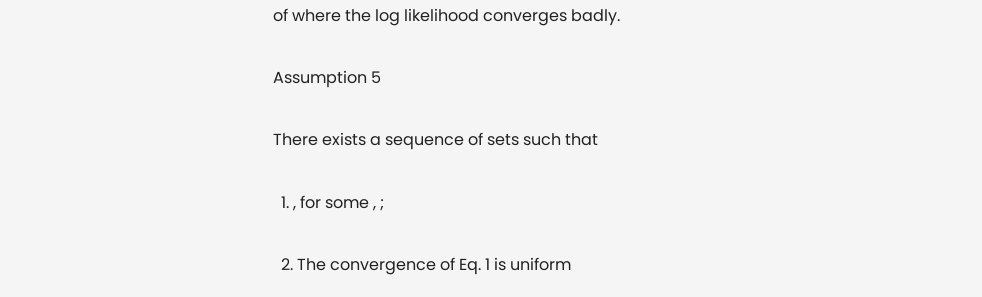of where the log likelihood converges badly.

Assumption 5

There exists a sequence of sets such that

  1. , for some , ;

  2. The convergence of Eq. 1 is uniform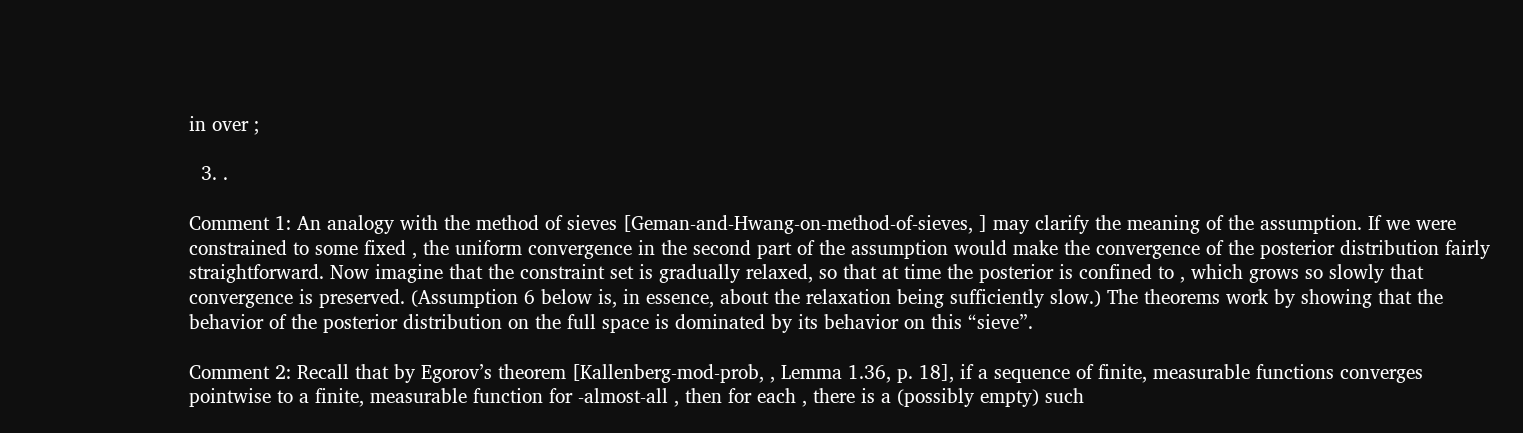in over ;

  3. .

Comment 1: An analogy with the method of sieves [Geman-and-Hwang-on-method-of-sieves, ] may clarify the meaning of the assumption. If we were constrained to some fixed , the uniform convergence in the second part of the assumption would make the convergence of the posterior distribution fairly straightforward. Now imagine that the constraint set is gradually relaxed, so that at time the posterior is confined to , which grows so slowly that convergence is preserved. (Assumption 6 below is, in essence, about the relaxation being sufficiently slow.) The theorems work by showing that the behavior of the posterior distribution on the full space is dominated by its behavior on this “sieve”.

Comment 2: Recall that by Egorov’s theorem [Kallenberg-mod-prob, , Lemma 1.36, p. 18], if a sequence of finite, measurable functions converges pointwise to a finite, measurable function for -almost-all , then for each , there is a (possibly empty) such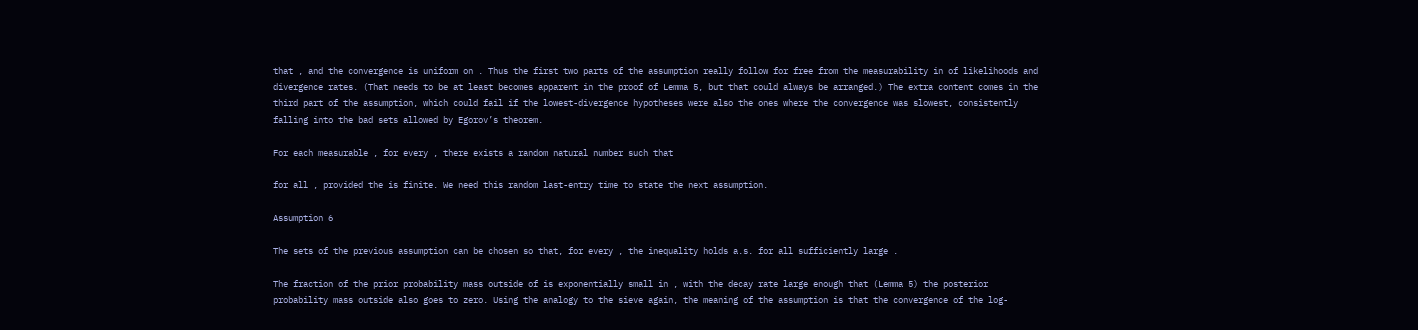that , and the convergence is uniform on . Thus the first two parts of the assumption really follow for free from the measurability in of likelihoods and divergence rates. (That needs to be at least becomes apparent in the proof of Lemma 5, but that could always be arranged.) The extra content comes in the third part of the assumption, which could fail if the lowest-divergence hypotheses were also the ones where the convergence was slowest, consistently falling into the bad sets allowed by Egorov’s theorem.

For each measurable , for every , there exists a random natural number such that

for all , provided the is finite. We need this random last-entry time to state the next assumption.

Assumption 6

The sets of the previous assumption can be chosen so that, for every , the inequality holds a.s. for all sufficiently large .

The fraction of the prior probability mass outside of is exponentially small in , with the decay rate large enough that (Lemma 5) the posterior probability mass outside also goes to zero. Using the analogy to the sieve again, the meaning of the assumption is that the convergence of the log-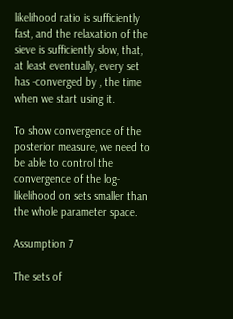likelihood ratio is sufficiently fast, and the relaxation of the sieve is sufficiently slow, that, at least eventually, every set has -converged by , the time when we start using it.

To show convergence of the posterior measure, we need to be able to control the convergence of the log-likelihood on sets smaller than the whole parameter space.

Assumption 7

The sets of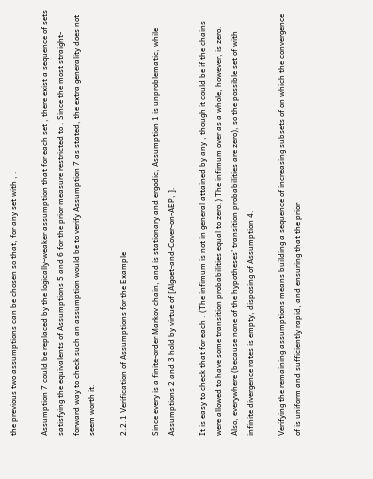the previous two assumptions can be chosen so that, for any set with , .

Assumption 7 could be replaced by the logically-weaker assumption that for each set , there exist a sequence of sets satisfying the equivalents of Assumptions 5 and 6 for the prior measure restricted to . Since the most straight-forward way to check such an assumption would be to verify Assumption 7 as stated, the extra generality does not seem worth it.

2.2.1 Verification of Assumptions for the Example

Since every is a finite-order Markov chain, and is stationary and ergodic, Assumption 1 is unproblematic, while Assumptions 2 and 3 hold by virtue of [Algoet-and-Cover-on-AEP, ].

It is easy to check that for each . (The infimum is not in general attained by any , though it could be if the chains were allowed to have some transition probabilities equal to zero.) The infimum over as a whole, however, is zero. Also, everywhere (because none of the hypotheses’ transition probabilities are zero), so the possible set of with infinite divergence rates is empty, disposing of Assumption 4.

Verifying the remaining assumptions means building a sequence of increasing subsets of on which the convergence of is uniform and sufficiently rapid, and ensuring that the prior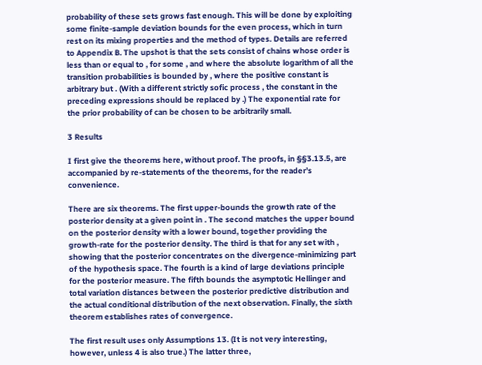probability of these sets grows fast enough. This will be done by exploiting some finite-sample deviation bounds for the even process, which in turn rest on its mixing properties and the method of types. Details are referred to Appendix B. The upshot is that the sets consist of chains whose order is less than or equal to , for some , and where the absolute logarithm of all the transition probabilities is bounded by , where the positive constant is arbitrary but . (With a different strictly sofic process , the constant in the preceding expressions should be replaced by .) The exponential rate for the prior probability of can be chosen to be arbitrarily small.

3 Results

I first give the theorems here, without proof. The proofs, in §§3.13.5, are accompanied by re-statements of the theorems, for the reader’s convenience.

There are six theorems. The first upper-bounds the growth rate of the posterior density at a given point in . The second matches the upper bound on the posterior density with a lower bound, together providing the growth-rate for the posterior density. The third is that for any set with , showing that the posterior concentrates on the divergence-minimizing part of the hypothesis space. The fourth is a kind of large deviations principle for the posterior measure. The fifth bounds the asymptotic Hellinger and total variation distances between the posterior predictive distribution and the actual conditional distribution of the next observation. Finally, the sixth theorem establishes rates of convergence.

The first result uses only Assumptions 13. (It is not very interesting, however, unless 4 is also true.) The latter three,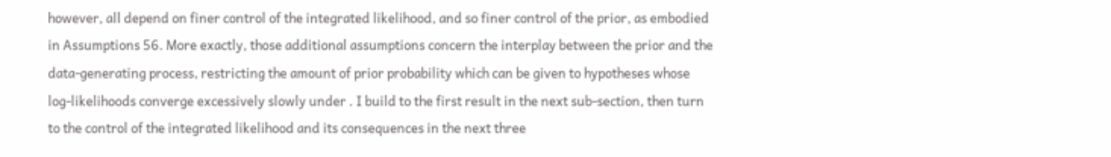however, all depend on finer control of the integrated likelihood, and so finer control of the prior, as embodied in Assumptions 56. More exactly, those additional assumptions concern the interplay between the prior and the data-generating process, restricting the amount of prior probability which can be given to hypotheses whose log-likelihoods converge excessively slowly under . I build to the first result in the next sub-section, then turn to the control of the integrated likelihood and its consequences in the next three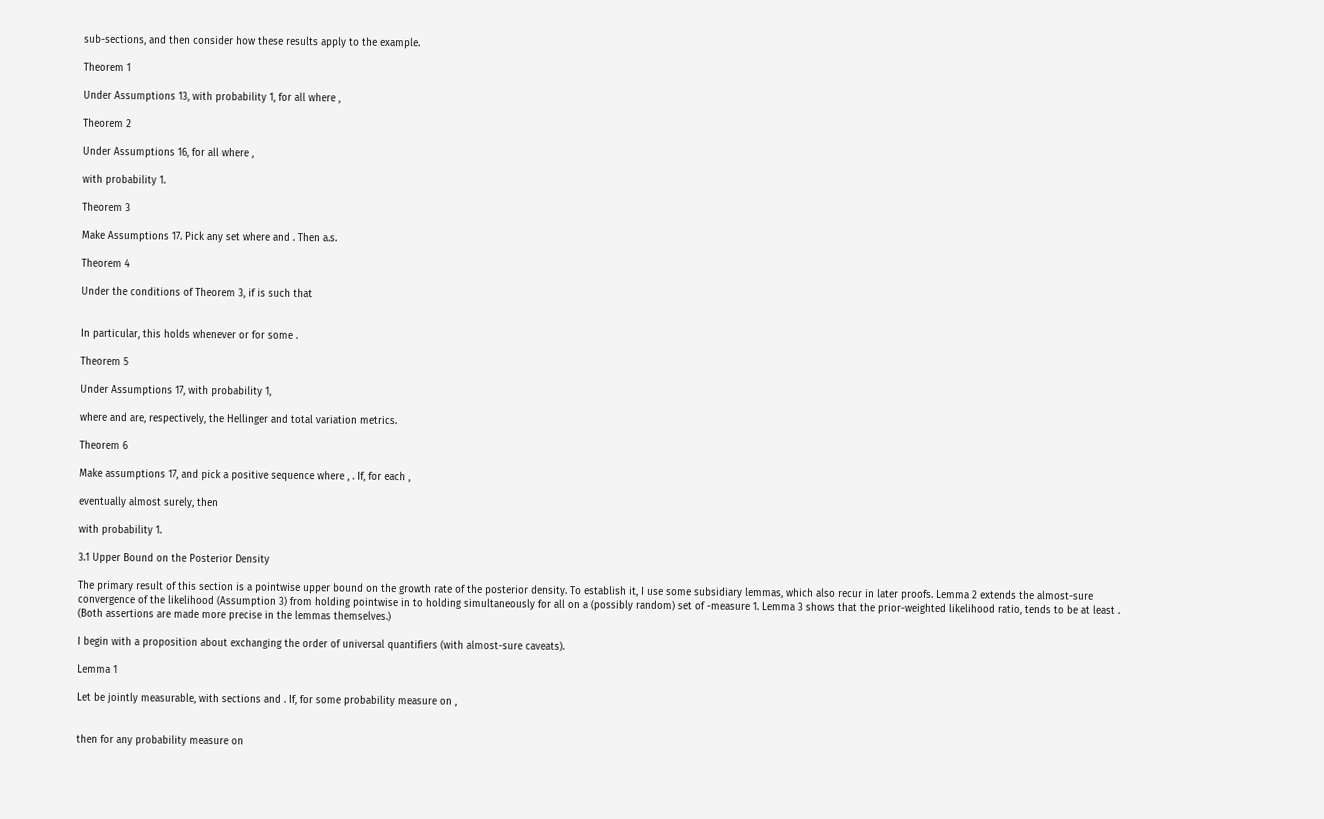sub-sections, and then consider how these results apply to the example.

Theorem 1

Under Assumptions 13, with probability 1, for all where ,

Theorem 2

Under Assumptions 16, for all where ,

with probability 1.

Theorem 3

Make Assumptions 17. Pick any set where and . Then a.s.

Theorem 4

Under the conditions of Theorem 3, if is such that


In particular, this holds whenever or for some .

Theorem 5

Under Assumptions 17, with probability 1,

where and are, respectively, the Hellinger and total variation metrics.

Theorem 6

Make assumptions 17, and pick a positive sequence where , . If, for each ,

eventually almost surely, then

with probability 1.

3.1 Upper Bound on the Posterior Density

The primary result of this section is a pointwise upper bound on the growth rate of the posterior density. To establish it, I use some subsidiary lemmas, which also recur in later proofs. Lemma 2 extends the almost-sure convergence of the likelihood (Assumption 3) from holding pointwise in to holding simultaneously for all on a (possibly random) set of -measure 1. Lemma 3 shows that the prior-weighted likelihood ratio, tends to be at least . (Both assertions are made more precise in the lemmas themselves.)

I begin with a proposition about exchanging the order of universal quantifiers (with almost-sure caveats).

Lemma 1

Let be jointly measurable, with sections and . If, for some probability measure on ,


then for any probability measure on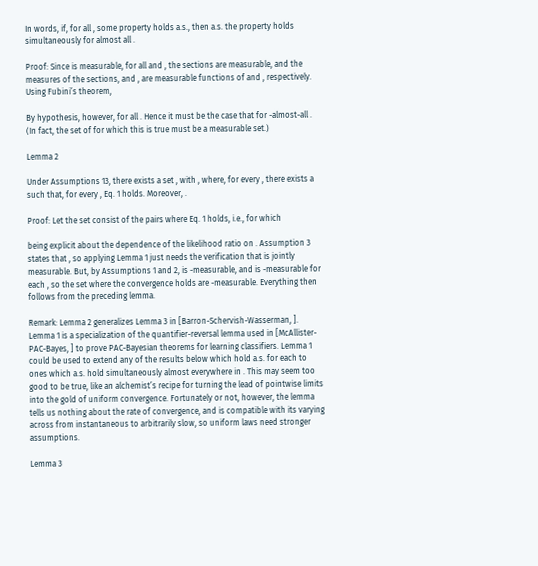In words, if, for all , some property holds a.s., then a.s. the property holds simultaneously for almost all .

Proof: Since is measurable, for all and , the sections are measurable, and the measures of the sections, and , are measurable functions of and , respectively. Using Fubini’s theorem,

By hypothesis, however, for all . Hence it must be the case that for -almost-all . (In fact, the set of for which this is true must be a measurable set.)

Lemma 2

Under Assumptions 13, there exists a set , with , where, for every , there exists a such that, for every , Eq. 1 holds. Moreover, .

Proof: Let the set consist of the pairs where Eq. 1 holds, i.e., for which

being explicit about the dependence of the likelihood ratio on . Assumption 3 states that , so applying Lemma 1 just needs the verification that is jointly measurable. But, by Assumptions 1 and 2, is -measurable, and is -measurable for each , so the set where the convergence holds are -measurable. Everything then follows from the preceding lemma.

Remark: Lemma 2 generalizes Lemma 3 in [Barron-Schervish-Wasserman, ]. Lemma 1 is a specialization of the quantifier-reversal lemma used in [McAllister-PAC-Bayes, ] to prove PAC-Bayesian theorems for learning classifiers. Lemma 1 could be used to extend any of the results below which hold a.s. for each to ones which a.s. hold simultaneously almost everywhere in . This may seem too good to be true, like an alchemist’s recipe for turning the lead of pointwise limits into the gold of uniform convergence. Fortunately or not, however, the lemma tells us nothing about the rate of convergence, and is compatible with its varying across from instantaneous to arbitrarily slow, so uniform laws need stronger assumptions.

Lemma 3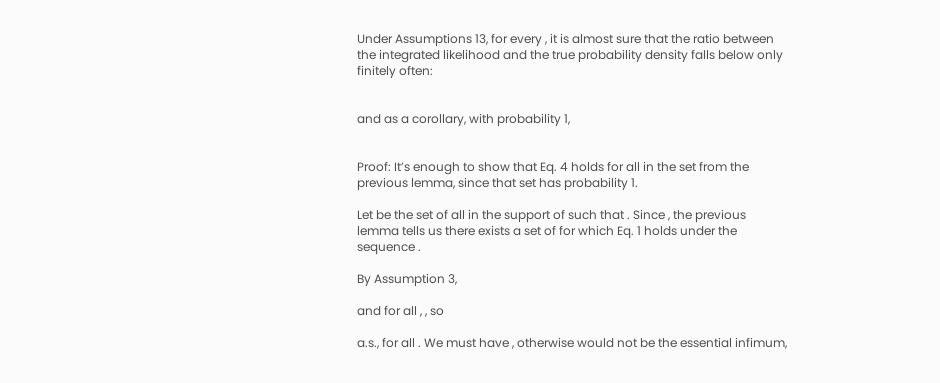Under Assumptions 13, for every , it is almost sure that the ratio between the integrated likelihood and the true probability density falls below only finitely often:


and as a corollary, with probability 1,


Proof: It’s enough to show that Eq. 4 holds for all in the set from the previous lemma, since that set has probability 1.

Let be the set of all in the support of such that . Since , the previous lemma tells us there exists a set of for which Eq. 1 holds under the sequence .

By Assumption 3,

and for all , , so

a.s., for all . We must have , otherwise would not be the essential infimum,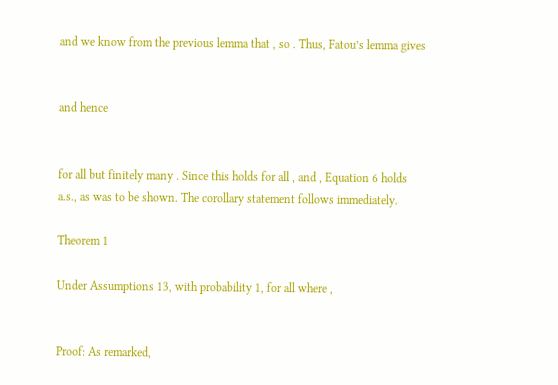and we know from the previous lemma that , so . Thus, Fatou’s lemma gives


and hence


for all but finitely many . Since this holds for all , and , Equation 6 holds a.s., as was to be shown. The corollary statement follows immediately.

Theorem 1

Under Assumptions 13, with probability 1, for all where ,


Proof: As remarked,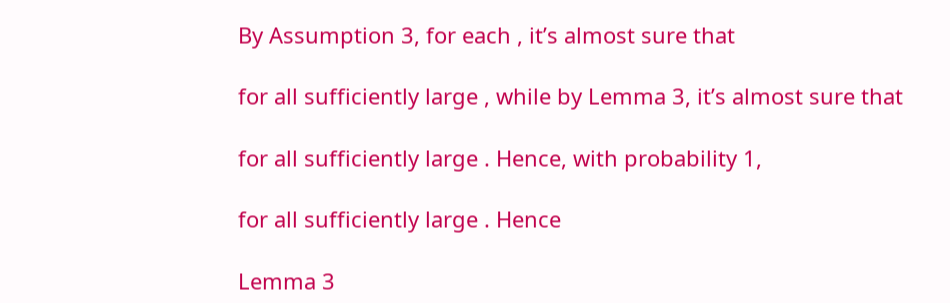By Assumption 3, for each , it’s almost sure that

for all sufficiently large , while by Lemma 3, it’s almost sure that

for all sufficiently large . Hence, with probability 1,

for all sufficiently large . Hence

Lemma 3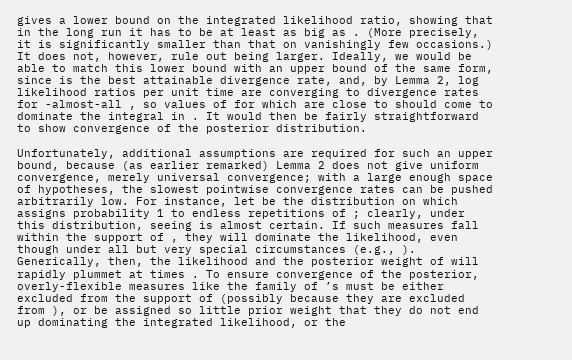gives a lower bound on the integrated likelihood ratio, showing that in the long run it has to be at least as big as . (More precisely, it is significantly smaller than that on vanishingly few occasions.) It does not, however, rule out being larger. Ideally, we would be able to match this lower bound with an upper bound of the same form, since is the best attainable divergence rate, and, by Lemma 2, log likelihood ratios per unit time are converging to divergence rates for -almost-all , so values of for which are close to should come to dominate the integral in . It would then be fairly straightforward to show convergence of the posterior distribution.

Unfortunately, additional assumptions are required for such an upper bound, because (as earlier remarked) Lemma 2 does not give uniform convergence, merely universal convergence; with a large enough space of hypotheses, the slowest pointwise convergence rates can be pushed arbitrarily low. For instance, let be the distribution on which assigns probability 1 to endless repetitions of ; clearly, under this distribution, seeing is almost certain. If such measures fall within the support of , they will dominate the likelihood, even though under all but very special circumstances (e.g., ). Generically, then, the likelihood and the posterior weight of will rapidly plummet at times . To ensure convergence of the posterior, overly-flexible measures like the family of ’s must be either excluded from the support of (possibly because they are excluded from ), or be assigned so little prior weight that they do not end up dominating the integrated likelihood, or the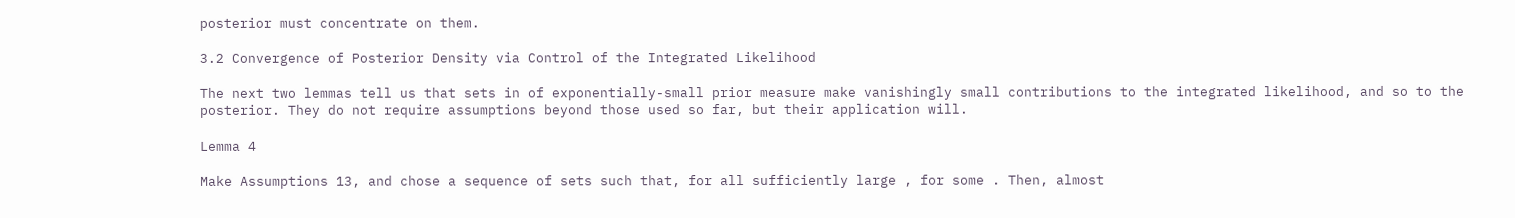posterior must concentrate on them.

3.2 Convergence of Posterior Density via Control of the Integrated Likelihood

The next two lemmas tell us that sets in of exponentially-small prior measure make vanishingly small contributions to the integrated likelihood, and so to the posterior. They do not require assumptions beyond those used so far, but their application will.

Lemma 4

Make Assumptions 13, and chose a sequence of sets such that, for all sufficiently large , for some . Then, almost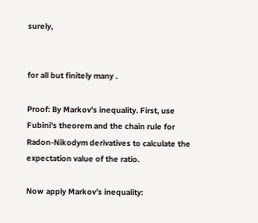surely,


for all but finitely many .

Proof: By Markov’s inequality. First, use Fubini’s theorem and the chain rule for Radon-Nikodym derivatives to calculate the expectation value of the ratio.

Now apply Markov’s inequality: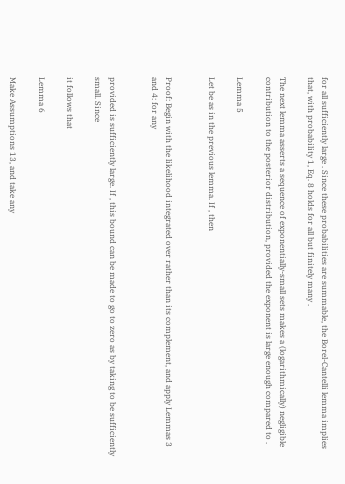for all sufficiently large . Since these probabilities are summable, the Borel-Cantelli lemma implies that, with probability 1, Eq. 8 holds for all but finitely many .

The next lemma asserts a sequence of exponentially-small sets makes a (logarithmically) negligible contribution to the posterior distribution, provided the exponent is large enough compared to .

Lemma 5

Let be as in the previous lemma. If , then


Proof: Begin with the likelihood integrated over rather than its complement, and apply Lemmas 3 and 4: for any


provided is sufficiently large. If , this bound can be made to go to zero as by taking to be sufficiently small. Since

it follows that

Lemma 6

Make Assumptions 13, and take any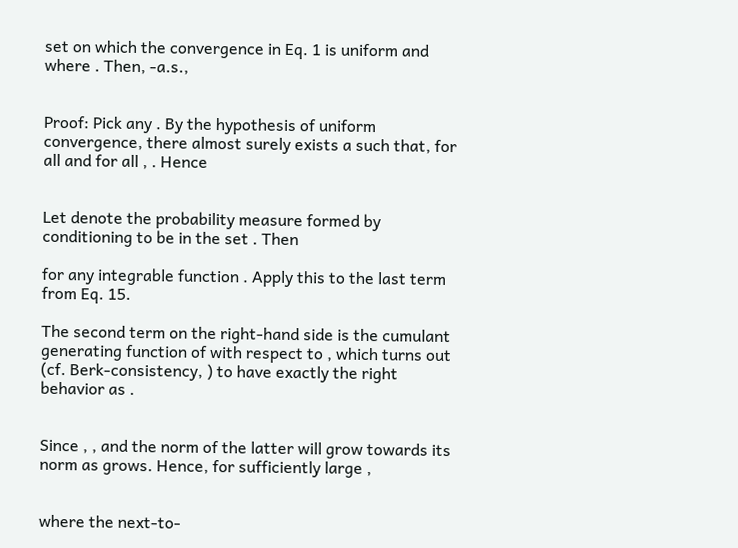set on which the convergence in Eq. 1 is uniform and where . Then, -a.s.,


Proof: Pick any . By the hypothesis of uniform convergence, there almost surely exists a such that, for all and for all , . Hence


Let denote the probability measure formed by conditioning to be in the set . Then

for any integrable function . Apply this to the last term from Eq. 15.

The second term on the right-hand side is the cumulant generating function of with respect to , which turns out (cf. Berk-consistency, ) to have exactly the right behavior as .


Since , , and the norm of the latter will grow towards its norm as grows. Hence, for sufficiently large ,


where the next-to-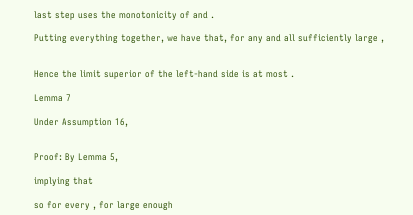last step uses the monotonicity of and .

Putting everything together, we have that, for any and all sufficiently large ,


Hence the limit superior of the left-hand side is at most .

Lemma 7

Under Assumption 16,


Proof: By Lemma 5,

implying that

so for every , for large enough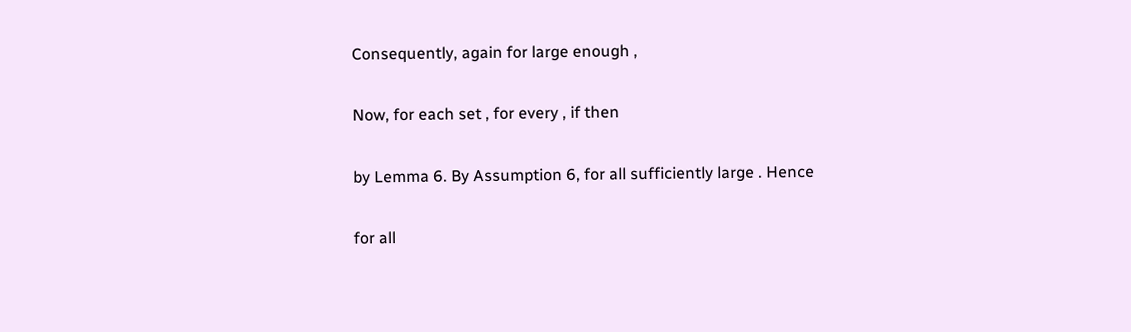Consequently, again for large enough ,

Now, for each set , for every , if then

by Lemma 6. By Assumption 6, for all sufficiently large . Hence

for all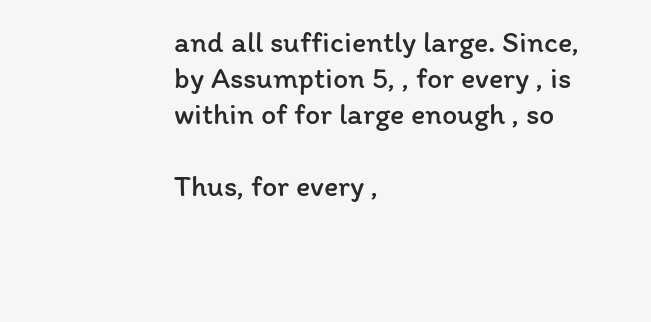and all sufficiently large. Since, by Assumption 5, , for every , is within of for large enough , so

Thus, for every ,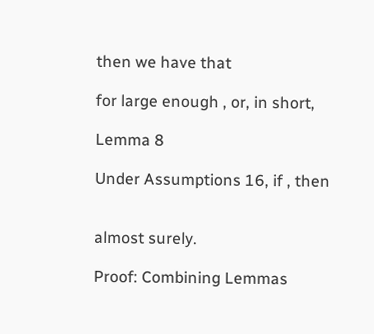then we have that

for large enough , or, in short,

Lemma 8

Under Assumptions 16, if , then


almost surely.

Proof: Combining Lemmas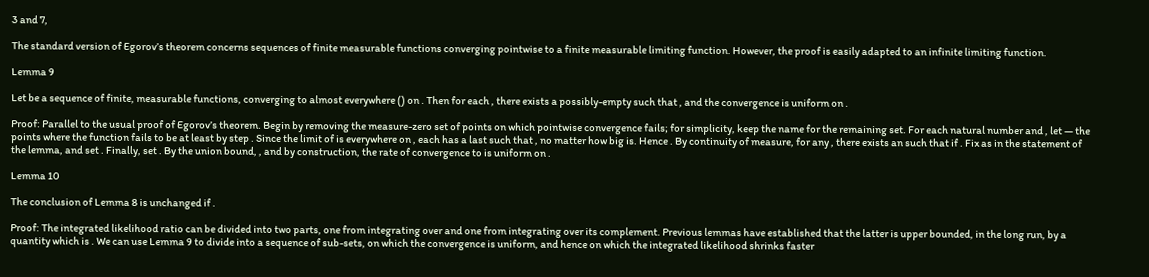3 and 7,

The standard version of Egorov’s theorem concerns sequences of finite measurable functions converging pointwise to a finite measurable limiting function. However, the proof is easily adapted to an infinite limiting function.

Lemma 9

Let be a sequence of finite, measurable functions, converging to almost everywhere () on . Then for each , there exists a possibly-empty such that , and the convergence is uniform on .

Proof: Parallel to the usual proof of Egorov’s theorem. Begin by removing the measure-zero set of points on which pointwise convergence fails; for simplicity, keep the name for the remaining set. For each natural number and , let — the points where the function fails to be at least by step . Since the limit of is everywhere on , each has a last such that , no matter how big is. Hence . By continuity of measure, for any , there exists an such that if . Fix as in the statement of the lemma, and set . Finally, set . By the union bound, , and by construction, the rate of convergence to is uniform on .

Lemma 10

The conclusion of Lemma 8 is unchanged if .

Proof: The integrated likelihood ratio can be divided into two parts, one from integrating over and one from integrating over its complement. Previous lemmas have established that the latter is upper bounded, in the long run, by a quantity which is . We can use Lemma 9 to divide into a sequence of sub-sets, on which the convergence is uniform, and hence on which the integrated likelihood shrinks faster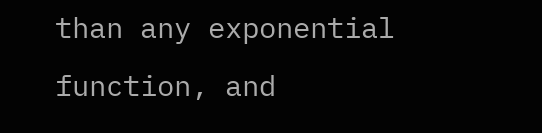than any exponential function, and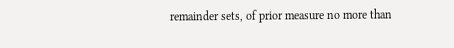remainder sets, of prior measure no more than